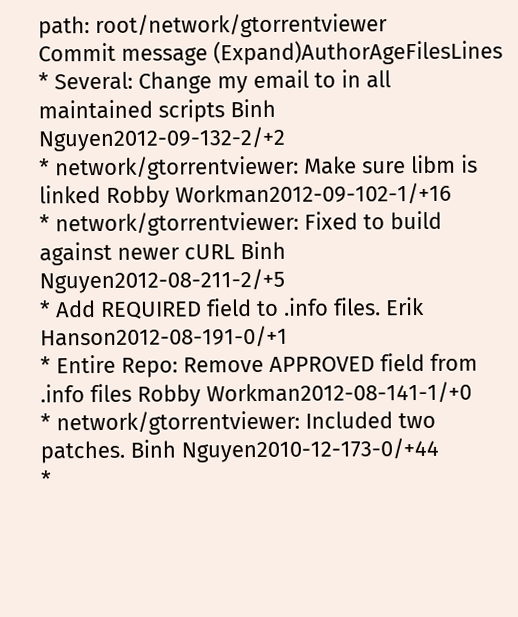path: root/network/gtorrentviewer
Commit message (Expand)AuthorAgeFilesLines
* Several: Change my email to in all maintained scripts Binh Nguyen2012-09-132-2/+2
* network/gtorrentviewer: Make sure libm is linked Robby Workman2012-09-102-1/+16
* network/gtorrentviewer: Fixed to build against newer cURL Binh Nguyen2012-08-211-2/+5
* Add REQUIRED field to .info files. Erik Hanson2012-08-191-0/+1
* Entire Repo: Remove APPROVED field from .info files Robby Workman2012-08-141-1/+0
* network/gtorrentviewer: Included two patches. Binh Nguyen2010-12-173-0/+44
*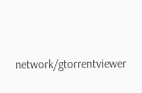network/gtorrentviewer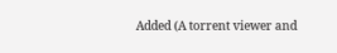Added (A torrent viewer and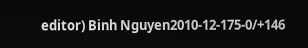editor) Binh Nguyen2010-12-175-0/+146